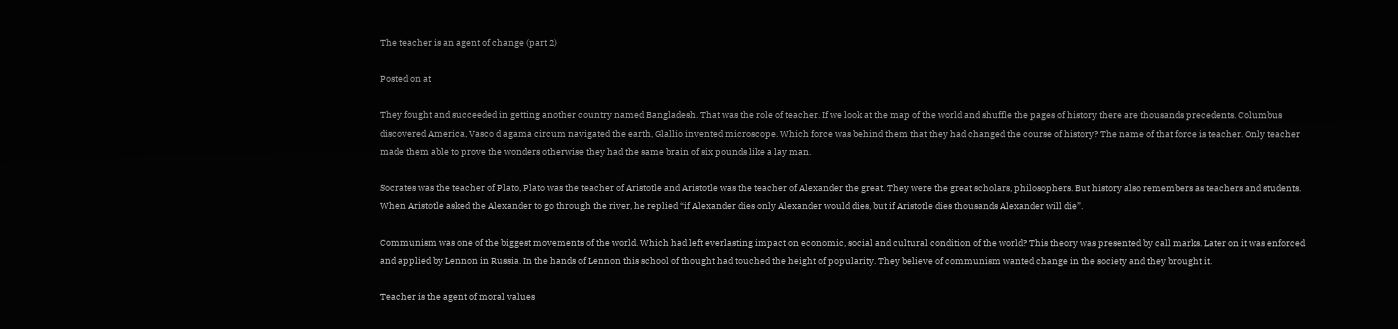The teacher is an agent of change (part 2)

Posted on at

They fought and succeeded in getting another country named Bangladesh. That was the role of teacher. If we look at the map of the world and shuffle the pages of history there are thousands precedents. Columbus discovered America, Vasco d agama circum navigated the earth, Glallio invented microscope. Which force was behind them that they had changed the course of history? The name of that force is teacher. Only teacher made them able to prove the wonders otherwise they had the same brain of six pounds like a lay man.

Socrates was the teacher of Plato, Plato was the teacher of Aristotle and Aristotle was the teacher of Alexander the great. They were the great scholars, philosophers. But history also remembers as teachers and students. When Aristotle asked the Alexander to go through the river, he replied “if Alexander dies only Alexander would dies, but if Aristotle dies thousands Alexander will die”.

Communism was one of the biggest movements of the world. Which had left everlasting impact on economic, social and cultural condition of the world? This theory was presented by call marks. Later on it was enforced and applied by Lennon in Russia. In the hands of Lennon this school of thought had touched the height of popularity. They believe of communism wanted change in the society and they brought it.

Teacher is the agent of moral values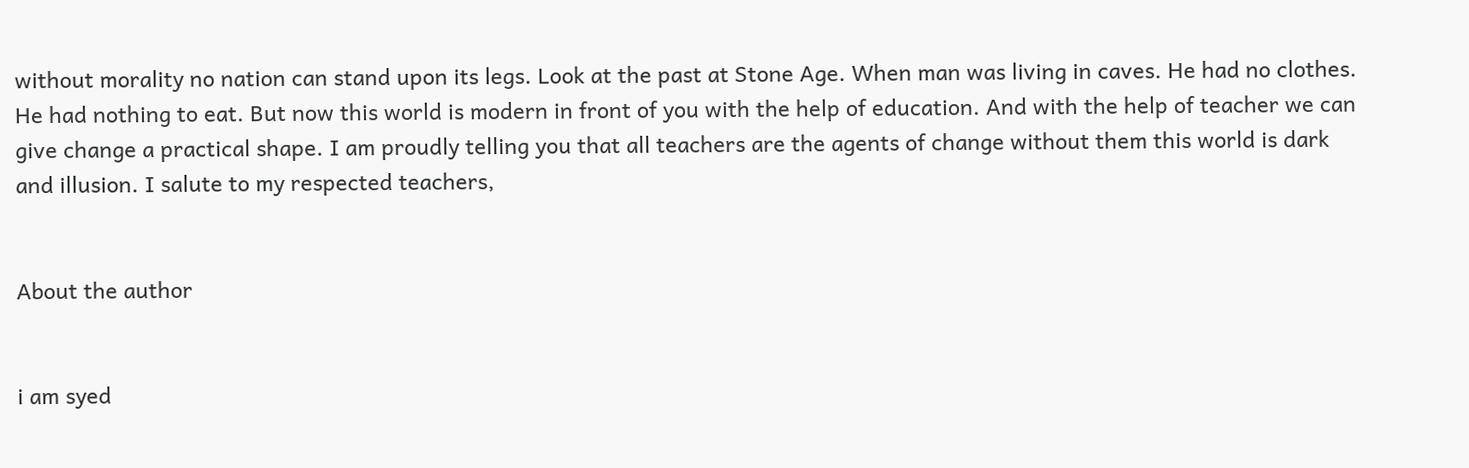without morality no nation can stand upon its legs. Look at the past at Stone Age. When man was living in caves. He had no clothes. He had nothing to eat. But now this world is modern in front of you with the help of education. And with the help of teacher we can give change a practical shape. I am proudly telling you that all teachers are the agents of change without them this world is dark and illusion. I salute to my respected teachers,


About the author


i am syed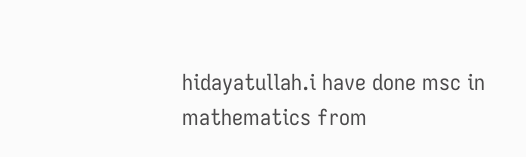hidayatullah.i have done msc in mathematics from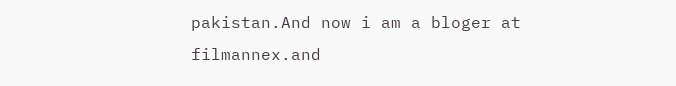pakistan.And now i am a bloger at filmannex.and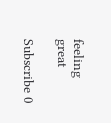feeling great

Subscribe 0